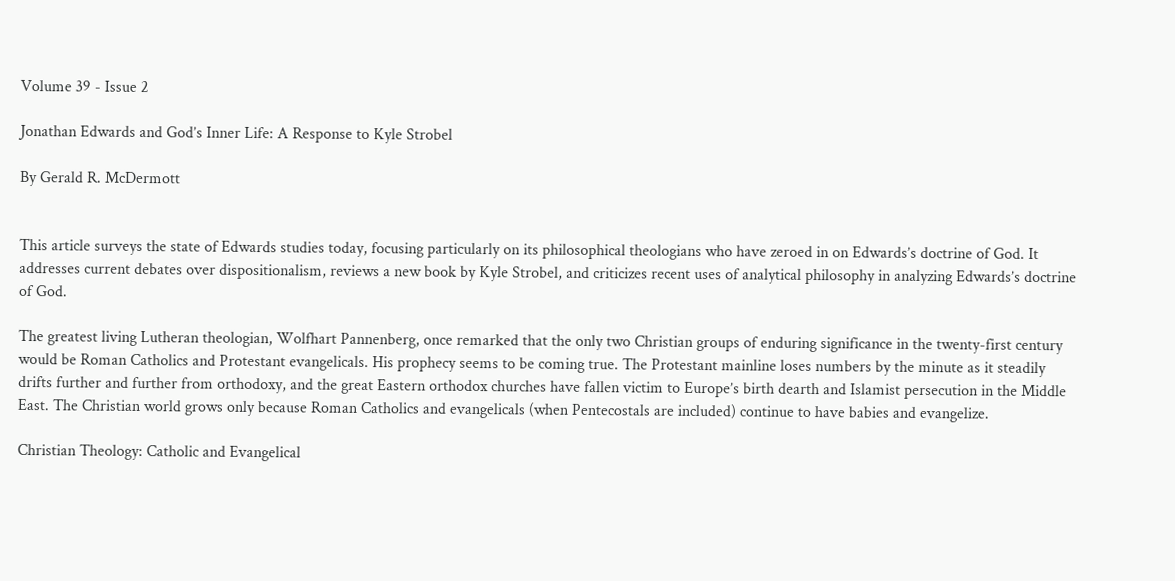Volume 39 - Issue 2

Jonathan Edwards and God’s Inner Life: A Response to Kyle Strobel

By Gerald R. McDermott


This article surveys the state of Edwards studies today, focusing particularly on its philosophical theologians who have zeroed in on Edwards’s doctrine of God. It addresses current debates over dispositionalism, reviews a new book by Kyle Strobel, and criticizes recent uses of analytical philosophy in analyzing Edwards’s doctrine of God.

The greatest living Lutheran theologian, Wolfhart Pannenberg, once remarked that the only two Christian groups of enduring significance in the twenty-first century would be Roman Catholics and Protestant evangelicals. His prophecy seems to be coming true. The Protestant mainline loses numbers by the minute as it steadily drifts further and further from orthodoxy, and the great Eastern orthodox churches have fallen victim to Europe’s birth dearth and Islamist persecution in the Middle East. The Christian world grows only because Roman Catholics and evangelicals (when Pentecostals are included) continue to have babies and evangelize.

Christian Theology: Catholic and Evangelical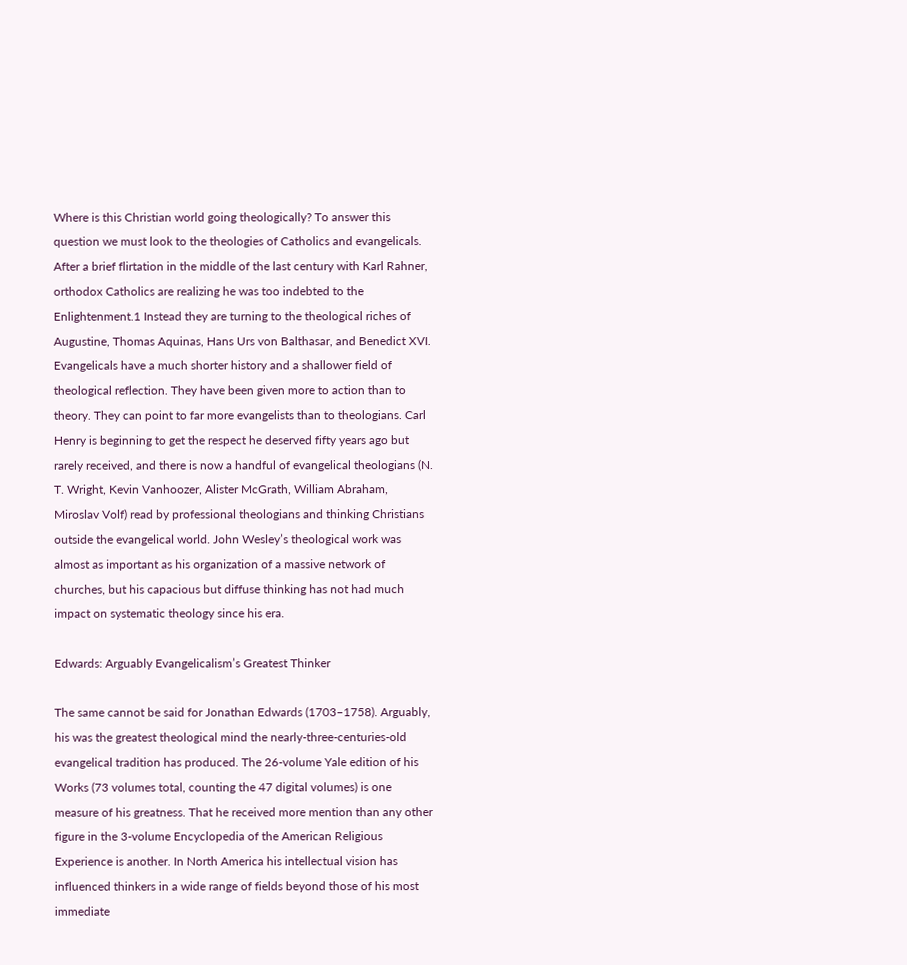Where is this Christian world going theologically? To answer this question we must look to the theologies of Catholics and evangelicals. After a brief flirtation in the middle of the last century with Karl Rahner, orthodox Catholics are realizing he was too indebted to the Enlightenment.1 Instead they are turning to the theological riches of Augustine, Thomas Aquinas, Hans Urs von Balthasar, and Benedict XVI. Evangelicals have a much shorter history and a shallower field of theological reflection. They have been given more to action than to theory. They can point to far more evangelists than to theologians. Carl Henry is beginning to get the respect he deserved fifty years ago but rarely received, and there is now a handful of evangelical theologians (N. T. Wright, Kevin Vanhoozer, Alister McGrath, William Abraham, Miroslav Volf) read by professional theologians and thinking Christians outside the evangelical world. John Wesley’s theological work was almost as important as his organization of a massive network of churches, but his capacious but diffuse thinking has not had much impact on systematic theology since his era.

Edwards: Arguably Evangelicalism’s Greatest Thinker

The same cannot be said for Jonathan Edwards (1703–1758). Arguably, his was the greatest theological mind the nearly-three-centuries-old evangelical tradition has produced. The 26-volume Yale edition of his Works (73 volumes total, counting the 47 digital volumes) is one measure of his greatness. That he received more mention than any other figure in the 3-volume Encyclopedia of the American Religious Experience is another. In North America his intellectual vision has influenced thinkers in a wide range of fields beyond those of his most immediate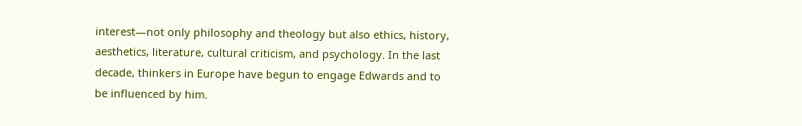interest—not only philosophy and theology but also ethics, history, aesthetics, literature, cultural criticism, and psychology. In the last decade, thinkers in Europe have begun to engage Edwards and to be influenced by him.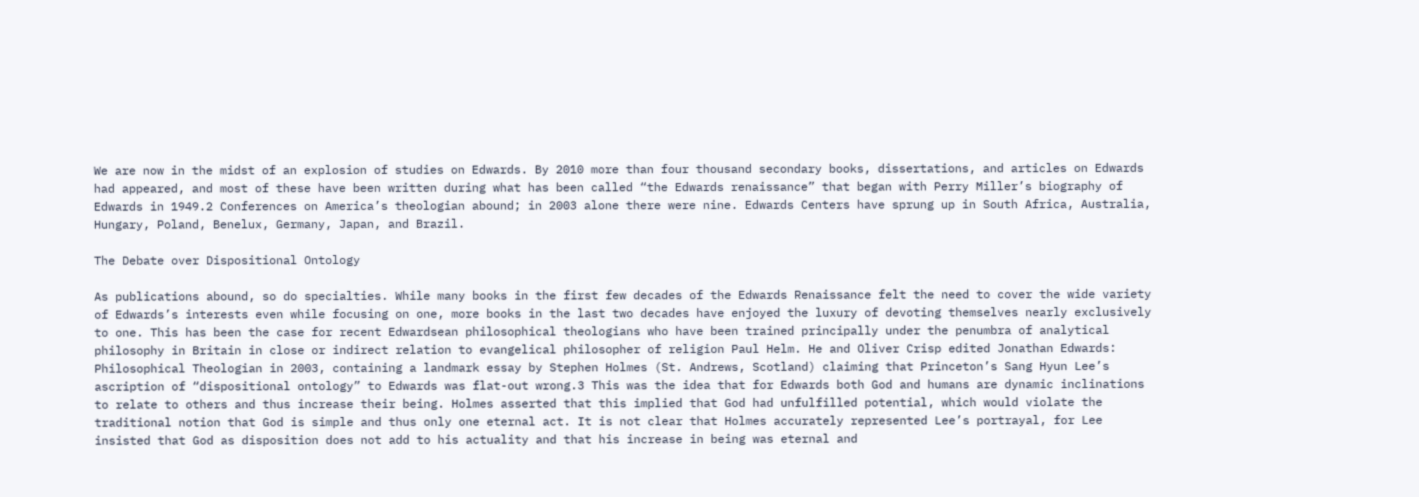We are now in the midst of an explosion of studies on Edwards. By 2010 more than four thousand secondary books, dissertations, and articles on Edwards had appeared, and most of these have been written during what has been called “the Edwards renaissance” that began with Perry Miller’s biography of Edwards in 1949.2 Conferences on America’s theologian abound; in 2003 alone there were nine. Edwards Centers have sprung up in South Africa, Australia, Hungary, Poland, Benelux, Germany, Japan, and Brazil.

The Debate over Dispositional Ontology

As publications abound, so do specialties. While many books in the first few decades of the Edwards Renaissance felt the need to cover the wide variety of Edwards’s interests even while focusing on one, more books in the last two decades have enjoyed the luxury of devoting themselves nearly exclusively to one. This has been the case for recent Edwardsean philosophical theologians who have been trained principally under the penumbra of analytical philosophy in Britain in close or indirect relation to evangelical philosopher of religion Paul Helm. He and Oliver Crisp edited Jonathan Edwards: Philosophical Theologian in 2003, containing a landmark essay by Stephen Holmes (St. Andrews, Scotland) claiming that Princeton’s Sang Hyun Lee’s ascription of “dispositional ontology” to Edwards was flat-out wrong.3 This was the idea that for Edwards both God and humans are dynamic inclinations to relate to others and thus increase their being. Holmes asserted that this implied that God had unfulfilled potential, which would violate the traditional notion that God is simple and thus only one eternal act. It is not clear that Holmes accurately represented Lee’s portrayal, for Lee insisted that God as disposition does not add to his actuality and that his increase in being was eternal and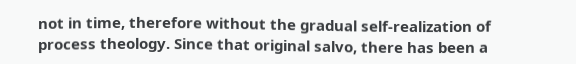not in time, therefore without the gradual self-realization of process theology. Since that original salvo, there has been a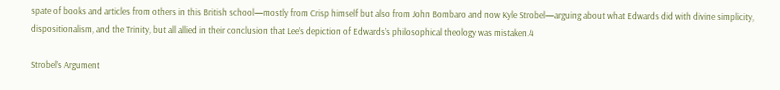spate of books and articles from others in this British school—mostly from Crisp himself but also from John Bombaro and now Kyle Strobel—arguing about what Edwards did with divine simplicity, dispositionalism, and the Trinity, but all allied in their conclusion that Lee’s depiction of Edwards’s philosophical theology was mistaken.4

Strobel’s Argument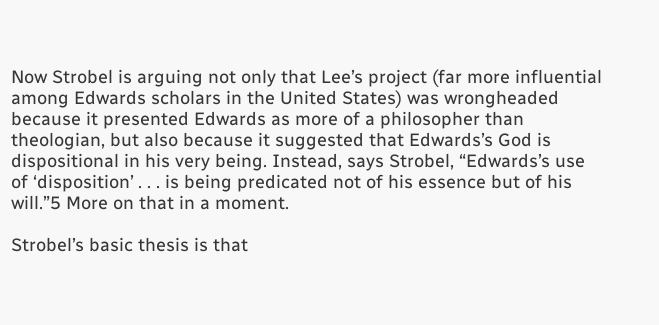Now Strobel is arguing not only that Lee’s project (far more influential among Edwards scholars in the United States) was wrongheaded because it presented Edwards as more of a philosopher than theologian, but also because it suggested that Edwards’s God is dispositional in his very being. Instead, says Strobel, “Edwards’s use of ‘disposition’ . . . is being predicated not of his essence but of his will.”5 More on that in a moment.

Strobel’s basic thesis is that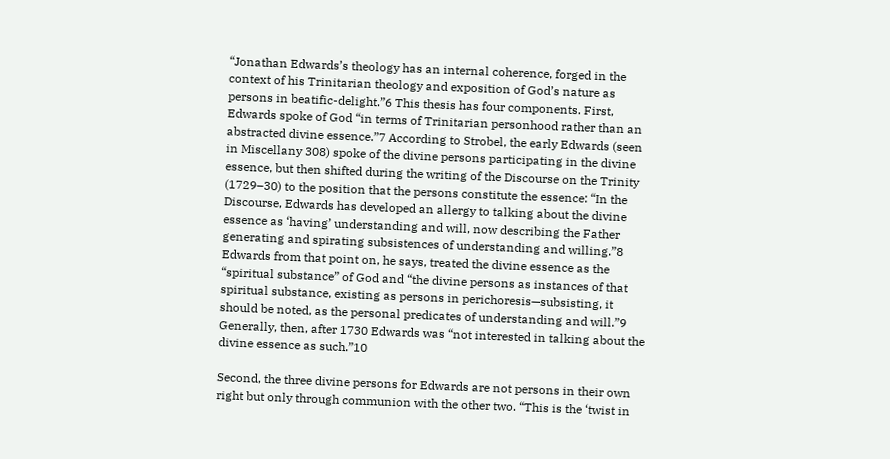“Jonathan Edwards’s theology has an internal coherence, forged in the context of his Trinitarian theology and exposition of God’s nature as persons in beatific-delight.”6 This thesis has four components. First, Edwards spoke of God “in terms of Trinitarian personhood rather than an abstracted divine essence.”7 According to Strobel, the early Edwards (seen in Miscellany 308) spoke of the divine persons participating in the divine essence, but then shifted during the writing of the Discourse on the Trinity (1729–30) to the position that the persons constitute the essence: “In the Discourse, Edwards has developed an allergy to talking about the divine essence as ‘having’ understanding and will, now describing the Father generating and spirating subsistences of understanding and willing.”8 Edwards from that point on, he says, treated the divine essence as the “spiritual substance” of God and “the divine persons as instances of that spiritual substance, existing as persons in perichoresis—subsisting, it should be noted, as the personal predicates of understanding and will.”9 Generally, then, after 1730 Edwards was “not interested in talking about the divine essence as such.”10

Second, the three divine persons for Edwards are not persons in their own right but only through communion with the other two. “This is the ‘twist in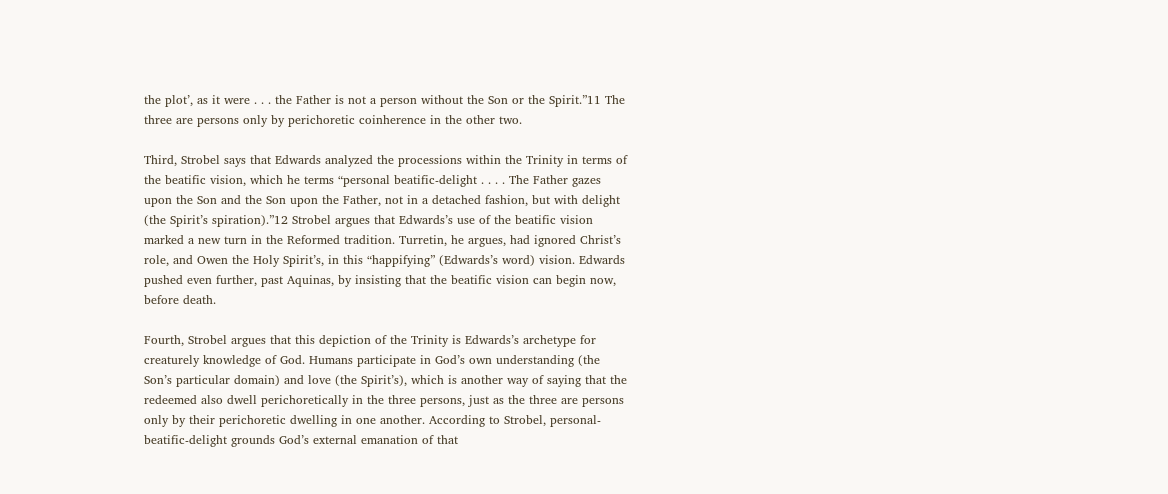the plot’, as it were . . . the Father is not a person without the Son or the Spirit.”11 The three are persons only by perichoretic coinherence in the other two.

Third, Strobel says that Edwards analyzed the processions within the Trinity in terms of the beatific vision, which he terms “personal beatific-delight . . . . The Father gazes upon the Son and the Son upon the Father, not in a detached fashion, but with delight (the Spirit’s spiration).”12 Strobel argues that Edwards’s use of the beatific vision marked a new turn in the Reformed tradition. Turretin, he argues, had ignored Christ’s role, and Owen the Holy Spirit’s, in this “happifying” (Edwards’s word) vision. Edwards pushed even further, past Aquinas, by insisting that the beatific vision can begin now, before death.

Fourth, Strobel argues that this depiction of the Trinity is Edwards’s archetype for creaturely knowledge of God. Humans participate in God’s own understanding (the Son’s particular domain) and love (the Spirit’s), which is another way of saying that the redeemed also dwell perichoretically in the three persons, just as the three are persons only by their perichoretic dwelling in one another. According to Strobel, personal-beatific-delight grounds God’s external emanation of that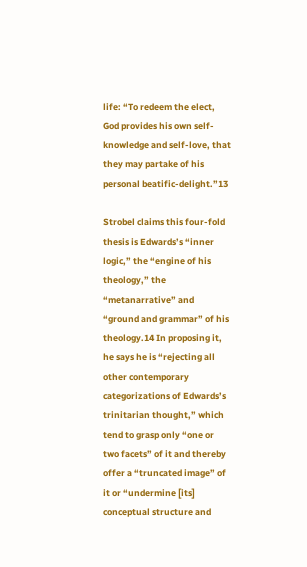life: “To redeem the elect, God provides his own self-knowledge and self-love, that they may partake of his personal beatific-delight.”13

Strobel claims this four-fold thesis is Edwards’s “inner logic,” the “engine of his theology,” the “metanarrative” and “ground and grammar” of his theology.14 In proposing it, he says he is “rejecting all other contemporary categorizations of Edwards’s trinitarian thought,” which tend to grasp only “one or two facets” of it and thereby offer a “truncated image” of it or “undermine [its] conceptual structure and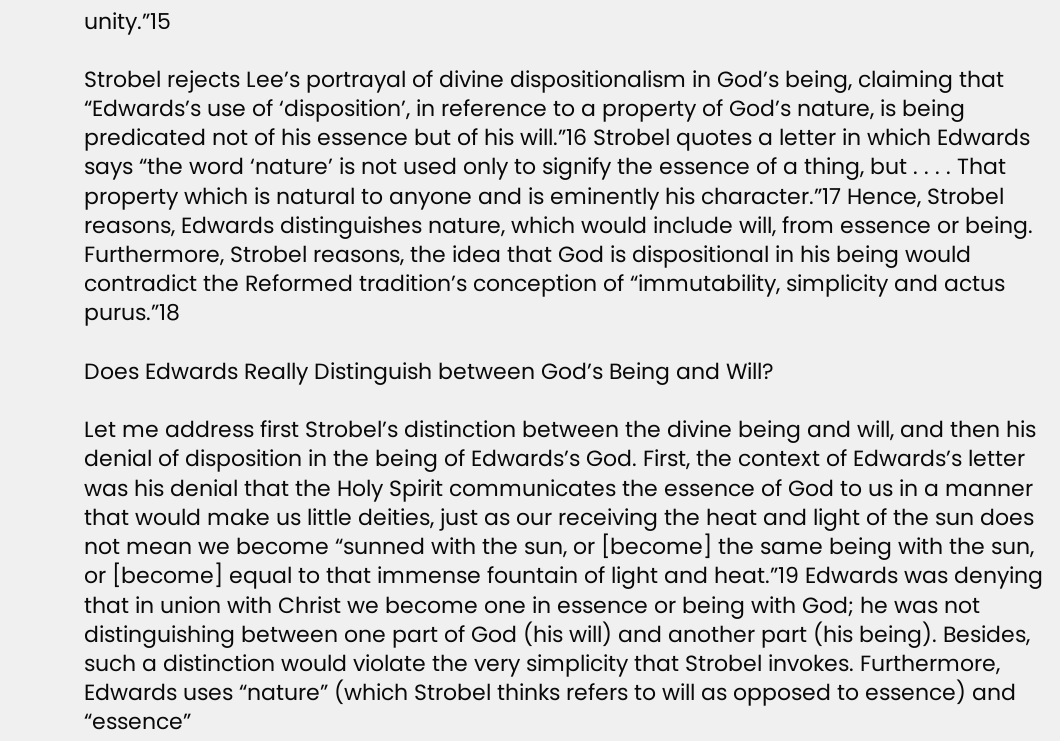unity.”15

Strobel rejects Lee’s portrayal of divine dispositionalism in God’s being, claiming that “Edwards’s use of ‘disposition’, in reference to a property of God’s nature, is being predicated not of his essence but of his will.”16 Strobel quotes a letter in which Edwards says “the word ‘nature’ is not used only to signify the essence of a thing, but . . . . That property which is natural to anyone and is eminently his character.”17 Hence, Strobel reasons, Edwards distinguishes nature, which would include will, from essence or being. Furthermore, Strobel reasons, the idea that God is dispositional in his being would contradict the Reformed tradition’s conception of “immutability, simplicity and actus purus.”18

Does Edwards Really Distinguish between God’s Being and Will?

Let me address first Strobel’s distinction between the divine being and will, and then his denial of disposition in the being of Edwards’s God. First, the context of Edwards’s letter was his denial that the Holy Spirit communicates the essence of God to us in a manner that would make us little deities, just as our receiving the heat and light of the sun does not mean we become “sunned with the sun, or [become] the same being with the sun, or [become] equal to that immense fountain of light and heat.”19 Edwards was denying that in union with Christ we become one in essence or being with God; he was not distinguishing between one part of God (his will) and another part (his being). Besides, such a distinction would violate the very simplicity that Strobel invokes. Furthermore, Edwards uses “nature” (which Strobel thinks refers to will as opposed to essence) and “essence”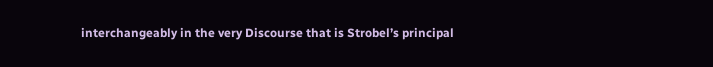interchangeably in the very Discourse that is Strobel’s principal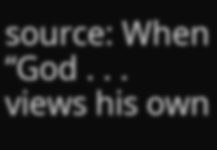source: When “God . . . views his own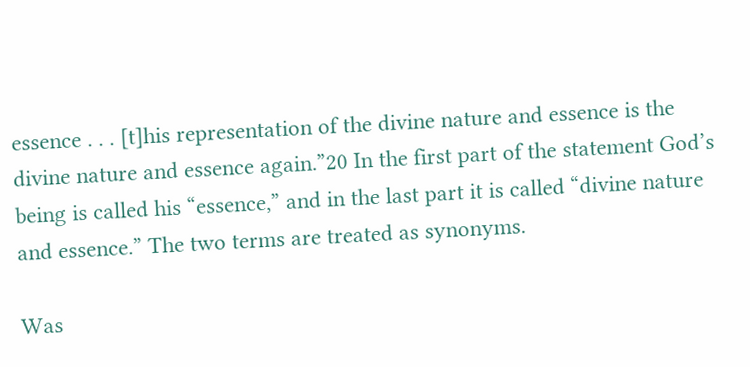essence . . . [t]his representation of the divine nature and essence is the divine nature and essence again.”20 In the first part of the statement God’s being is called his “essence,” and in the last part it is called “divine nature and essence.” The two terms are treated as synonyms.

Was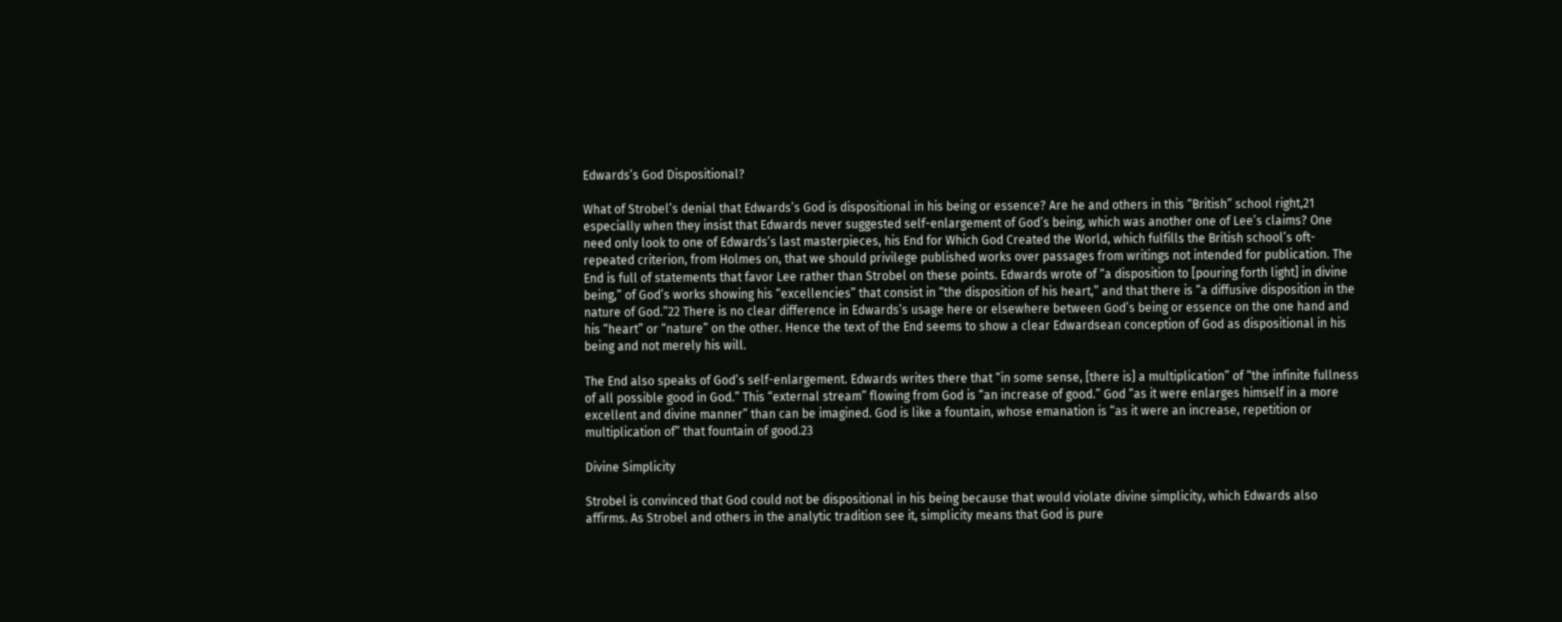Edwards’s God Dispositional?

What of Strobel’s denial that Edwards’s God is dispositional in his being or essence? Are he and others in this “British” school right,21 especially when they insist that Edwards never suggested self-enlargement of God’s being, which was another one of Lee’s claims? One need only look to one of Edwards’s last masterpieces, his End for Which God Created the World, which fulfills the British school’s oft-repeated criterion, from Holmes on, that we should privilege published works over passages from writings not intended for publication. The End is full of statements that favor Lee rather than Strobel on these points. Edwards wrote of “a disposition to [pouring forth light] in divine being,” of God’s works showing his “excellencies” that consist in “the disposition of his heart,” and that there is “a diffusive disposition in the nature of God.”22 There is no clear difference in Edwards’s usage here or elsewhere between God’s being or essence on the one hand and his “heart” or “nature” on the other. Hence the text of the End seems to show a clear Edwardsean conception of God as dispositional in his being and not merely his will.

The End also speaks of God’s self-enlargement. Edwards writes there that “in some sense, [there is] a multiplication” of “the infinite fullness of all possible good in God.” This “external stream” flowing from God is “an increase of good.” God “as it were enlarges himself in a more excellent and divine manner” than can be imagined. God is like a fountain, whose emanation is “as it were an increase, repetition or multiplication of” that fountain of good.23

Divine Simplicity

Strobel is convinced that God could not be dispositional in his being because that would violate divine simplicity, which Edwards also affirms. As Strobel and others in the analytic tradition see it, simplicity means that God is pure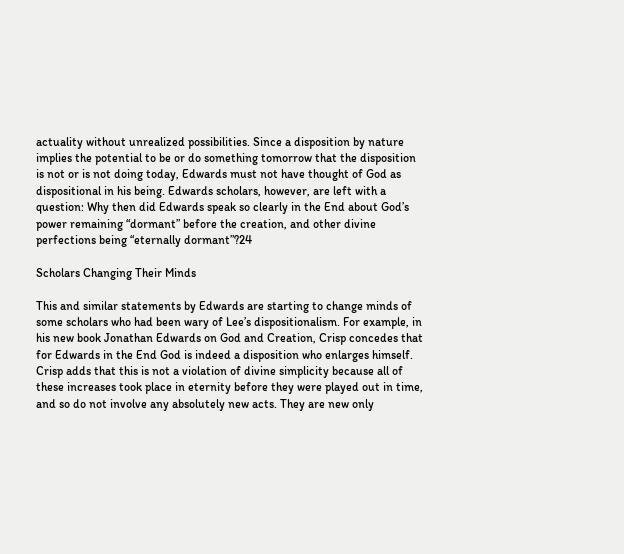actuality without unrealized possibilities. Since a disposition by nature implies the potential to be or do something tomorrow that the disposition is not or is not doing today, Edwards must not have thought of God as dispositional in his being. Edwards scholars, however, are left with a question: Why then did Edwards speak so clearly in the End about God’s power remaining “dormant” before the creation, and other divine perfections being “eternally dormant”?24

Scholars Changing Their Minds

This and similar statements by Edwards are starting to change minds of some scholars who had been wary of Lee’s dispositionalism. For example, in his new book Jonathan Edwards on God and Creation, Crisp concedes that for Edwards in the End God is indeed a disposition who enlarges himself. Crisp adds that this is not a violation of divine simplicity because all of these increases took place in eternity before they were played out in time, and so do not involve any absolutely new acts. They are new only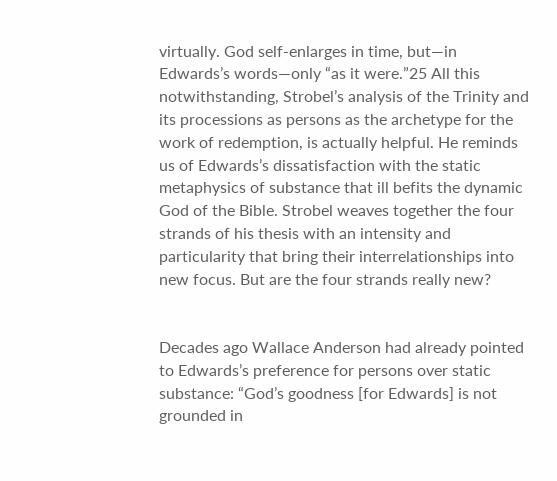virtually. God self-enlarges in time, but—in Edwards’s words—only “as it were.”25 All this notwithstanding, Strobel’s analysis of the Trinity and its processions as persons as the archetype for the work of redemption, is actually helpful. He reminds us of Edwards’s dissatisfaction with the static metaphysics of substance that ill befits the dynamic God of the Bible. Strobel weaves together the four strands of his thesis with an intensity and particularity that bring their interrelationships into new focus. But are the four strands really new?


Decades ago Wallace Anderson had already pointed to Edwards’s preference for persons over static substance: “God’s goodness [for Edwards] is not grounded in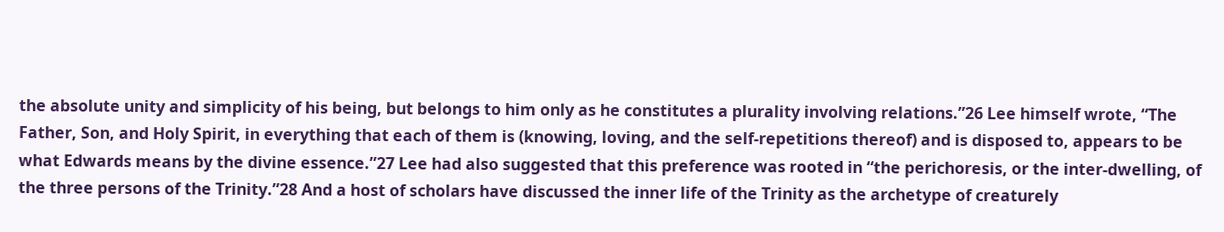the absolute unity and simplicity of his being, but belongs to him only as he constitutes a plurality involving relations.”26 Lee himself wrote, “The Father, Son, and Holy Spirit, in everything that each of them is (knowing, loving, and the self-repetitions thereof) and is disposed to, appears to be what Edwards means by the divine essence.”27 Lee had also suggested that this preference was rooted in “the perichoresis, or the inter-dwelling, of the three persons of the Trinity.”28 And a host of scholars have discussed the inner life of the Trinity as the archetype of creaturely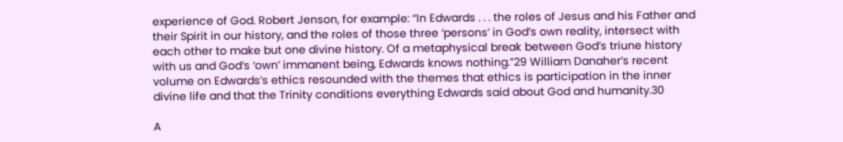experience of God. Robert Jenson, for example: “In Edwards . . . the roles of Jesus and his Father and their Spirit in our history, and the roles of those three ‘persons’ in God’s own reality, intersect with each other to make but one divine history. Of a metaphysical break between God’s triune history with us and God’s ‘own’ immanent being, Edwards knows nothing.”29 William Danaher’s recent volume on Edwards’s ethics resounded with the themes that ethics is participation in the inner divine life and that the Trinity conditions everything Edwards said about God and humanity.30

A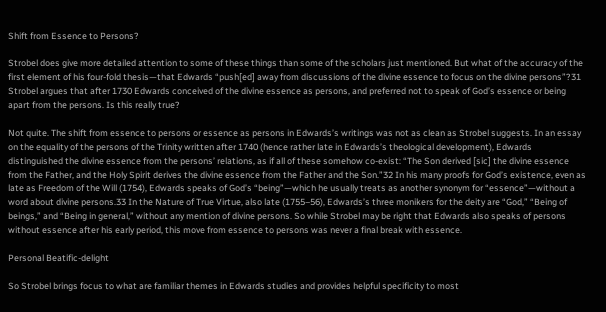Shift from Essence to Persons?

Strobel does give more detailed attention to some of these things than some of the scholars just mentioned. But what of the accuracy of the first element of his four-fold thesis—that Edwards “push[ed] away from discussions of the divine essence to focus on the divine persons”?31 Strobel argues that after 1730 Edwards conceived of the divine essence as persons, and preferred not to speak of God’s essence or being apart from the persons. Is this really true?

Not quite. The shift from essence to persons or essence as persons in Edwards’s writings was not as clean as Strobel suggests. In an essay on the equality of the persons of the Trinity written after 1740 (hence rather late in Edwards’s theological development), Edwards distinguished the divine essence from the persons’ relations, as if all of these somehow co-exist: “The Son derived [sic] the divine essence from the Father, and the Holy Spirit derives the divine essence from the Father and the Son.”32 In his many proofs for God’s existence, even as late as Freedom of the Will (1754), Edwards speaks of God’s “being”—which he usually treats as another synonym for “essence”—without a word about divine persons.33 In the Nature of True Virtue, also late (1755–56), Edwards’s three monikers for the deity are “God,” “Being of beings,” and “Being in general,” without any mention of divine persons. So while Strobel may be right that Edwards also speaks of persons without essence after his early period, this move from essence to persons was never a final break with essence.

Personal Beatific-delight

So Strobel brings focus to what are familiar themes in Edwards studies and provides helpful specificity to most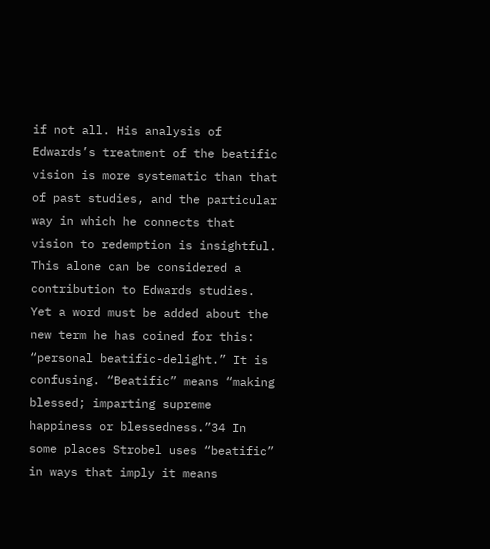if not all. His analysis of Edwards’s treatment of the beatific vision is more systematic than that of past studies, and the particular way in which he connects that vision to redemption is insightful. This alone can be considered a contribution to Edwards studies. Yet a word must be added about the new term he has coined for this: “personal beatific-delight.” It is confusing. “Beatific” means “making blessed; imparting supreme happiness or blessedness.”34 In some places Strobel uses “beatific” in ways that imply it means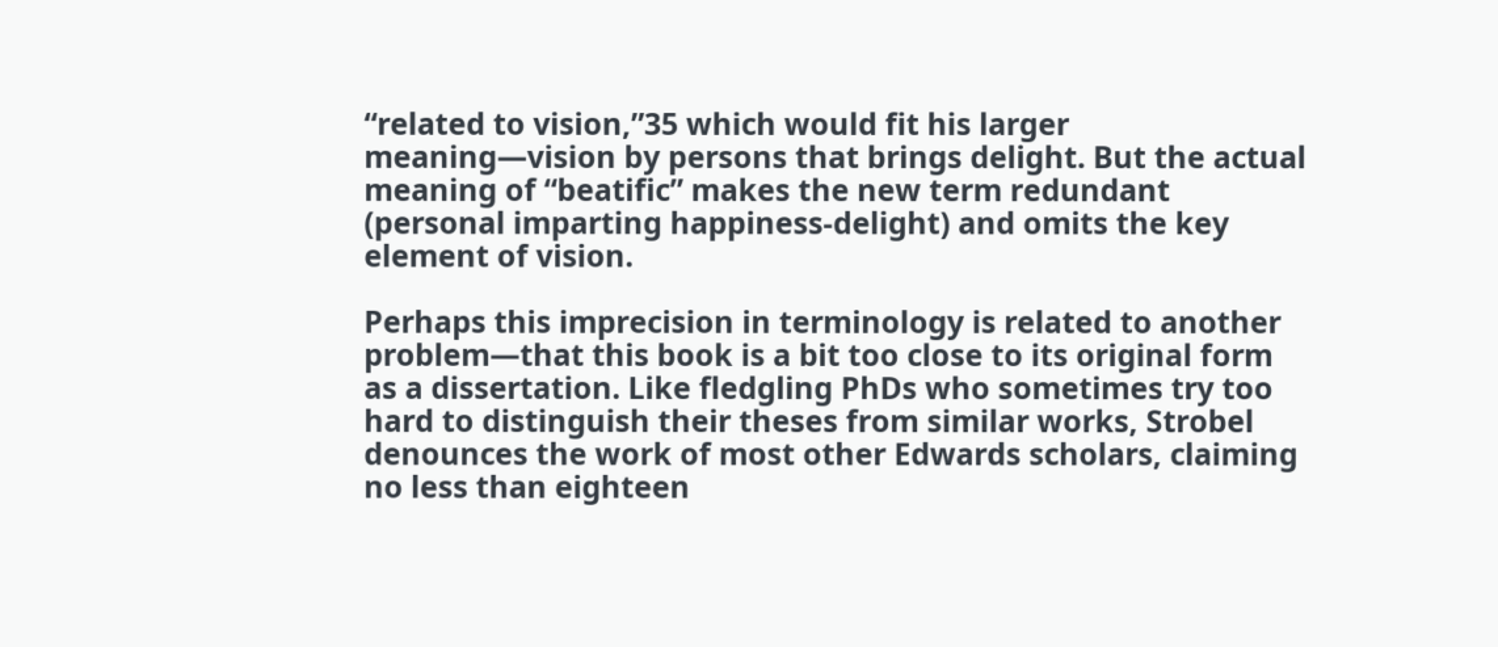“related to vision,”35 which would fit his larger meaning—vision by persons that brings delight. But the actual meaning of “beatific” makes the new term redundant (personal imparting happiness-delight) and omits the key element of vision.

Perhaps this imprecision in terminology is related to another problem—that this book is a bit too close to its original form as a dissertation. Like fledgling PhDs who sometimes try too hard to distinguish their theses from similar works, Strobel denounces the work of most other Edwards scholars, claiming no less than eighteen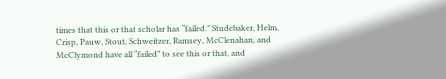times that this or that scholar has “failed.” Studebaker, Helm, Crisp, Pauw, Stout, Schweitzer, Ramsey, McClenahan, and McClymond have all “failed” to see this or that, and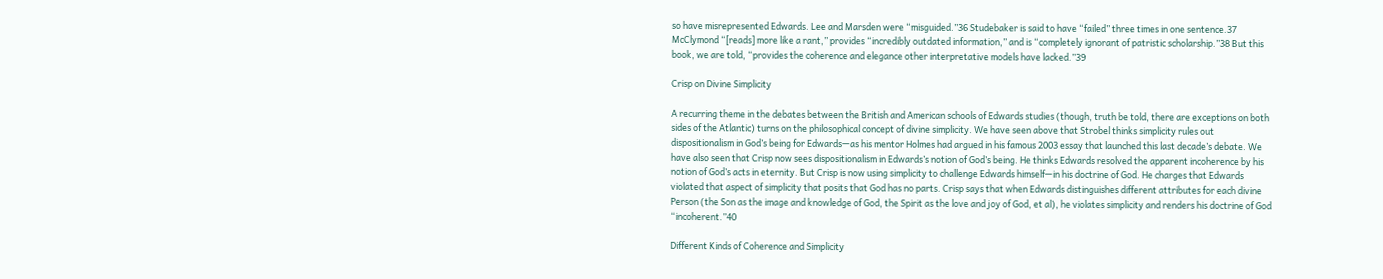so have misrepresented Edwards. Lee and Marsden were “misguided.”36 Studebaker is said to have “failed” three times in one sentence.37 McClymond “[reads] more like a rant,” provides “incredibly outdated information,” and is “completely ignorant of patristic scholarship.”38 But this book, we are told, “provides the coherence and elegance other interpretative models have lacked.”39

Crisp on Divine Simplicity

A recurring theme in the debates between the British and American schools of Edwards studies (though, truth be told, there are exceptions on both sides of the Atlantic) turns on the philosophical concept of divine simplicity. We have seen above that Strobel thinks simplicity rules out dispositionalism in God’s being for Edwards—as his mentor Holmes had argued in his famous 2003 essay that launched this last decade’s debate. We have also seen that Crisp now sees dispositionalism in Edwards’s notion of God’s being. He thinks Edwards resolved the apparent incoherence by his notion of God’s acts in eternity. But Crisp is now using simplicity to challenge Edwards himself—in his doctrine of God. He charges that Edwards violated that aspect of simplicity that posits that God has no parts. Crisp says that when Edwards distinguishes different attributes for each divine Person (the Son as the image and knowledge of God, the Spirit as the love and joy of God, et al), he violates simplicity and renders his doctrine of God “incoherent.”40

Different Kinds of Coherence and Simplicity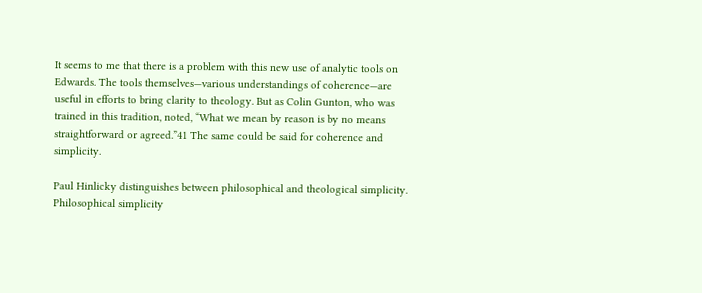It seems to me that there is a problem with this new use of analytic tools on Edwards. The tools themselves—various understandings of coherence—are useful in efforts to bring clarity to theology. But as Colin Gunton, who was trained in this tradition, noted, “What we mean by reason is by no means straightforward or agreed.”41 The same could be said for coherence and simplicity.

Paul Hinlicky distinguishes between philosophical and theological simplicity. Philosophical simplicity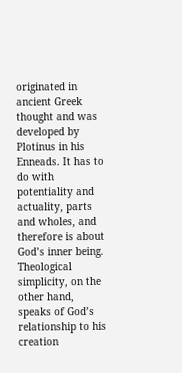originated in ancient Greek thought and was developed by Plotinus in his Enneads. It has to do with potentiality and actuality, parts and wholes, and therefore is about God’s inner being. Theological simplicity, on the other hand, speaks of God’s relationship to his creation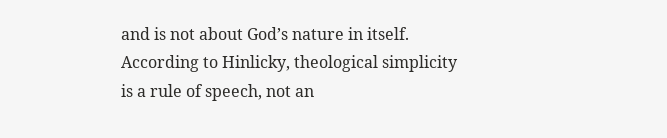and is not about God’s nature in itself. According to Hinlicky, theological simplicity is a rule of speech, not an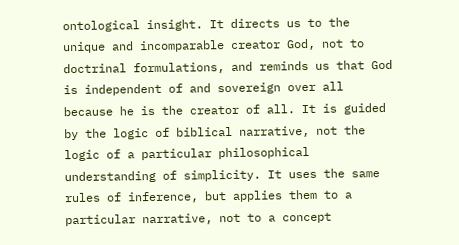ontological insight. It directs us to the unique and incomparable creator God, not to doctrinal formulations, and reminds us that God is independent of and sovereign over all because he is the creator of all. It is guided by the logic of biblical narrative, not the logic of a particular philosophical understanding of simplicity. It uses the same rules of inference, but applies them to a particular narrative, not to a concept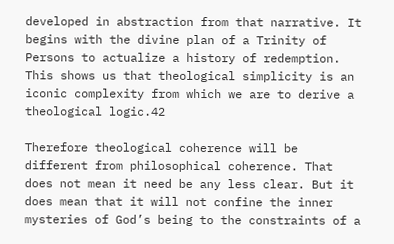developed in abstraction from that narrative. It begins with the divine plan of a Trinity of Persons to actualize a history of redemption. This shows us that theological simplicity is an iconic complexity from which we are to derive a theological logic.42

Therefore theological coherence will be different from philosophical coherence. That does not mean it need be any less clear. But it does mean that it will not confine the inner mysteries of God’s being to the constraints of a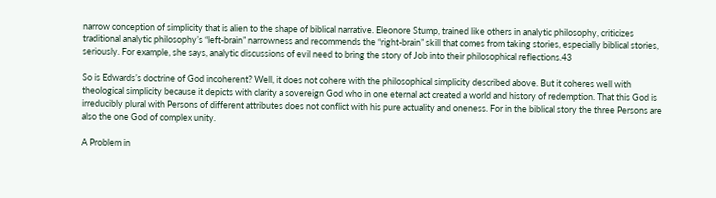narrow conception of simplicity that is alien to the shape of biblical narrative. Eleonore Stump, trained like others in analytic philosophy, criticizes traditional analytic philosophy’s “left-brain” narrowness and recommends the “right-brain” skill that comes from taking stories, especially biblical stories, seriously. For example, she says, analytic discussions of evil need to bring the story of Job into their philosophical reflections.43

So is Edwards’s doctrine of God incoherent? Well, it does not cohere with the philosophical simplicity described above. But it coheres well with theological simplicity because it depicts with clarity a sovereign God who in one eternal act created a world and history of redemption. That this God is irreducibly plural with Persons of different attributes does not conflict with his pure actuality and oneness. For in the biblical story the three Persons are also the one God of complex unity.

A Problem in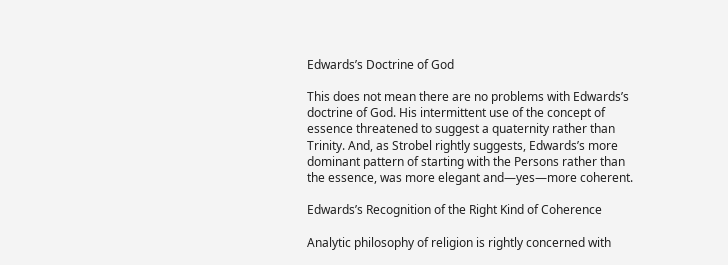Edwards’s Doctrine of God

This does not mean there are no problems with Edwards’s doctrine of God. His intermittent use of the concept of essence threatened to suggest a quaternity rather than Trinity. And, as Strobel rightly suggests, Edwards’s more dominant pattern of starting with the Persons rather than the essence, was more elegant and—yes—more coherent.

Edwards’s Recognition of the Right Kind of Coherence

Analytic philosophy of religion is rightly concerned with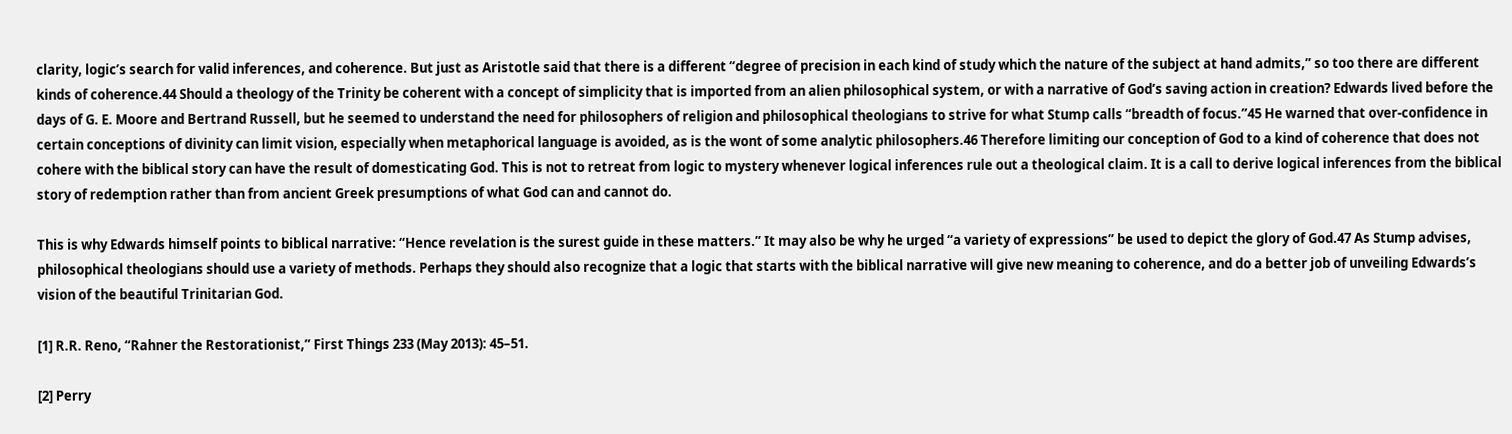clarity, logic’s search for valid inferences, and coherence. But just as Aristotle said that there is a different “degree of precision in each kind of study which the nature of the subject at hand admits,” so too there are different kinds of coherence.44 Should a theology of the Trinity be coherent with a concept of simplicity that is imported from an alien philosophical system, or with a narrative of God’s saving action in creation? Edwards lived before the days of G. E. Moore and Bertrand Russell, but he seemed to understand the need for philosophers of religion and philosophical theologians to strive for what Stump calls “breadth of focus.”45 He warned that over-confidence in certain conceptions of divinity can limit vision, especially when metaphorical language is avoided, as is the wont of some analytic philosophers.46 Therefore limiting our conception of God to a kind of coherence that does not cohere with the biblical story can have the result of domesticating God. This is not to retreat from logic to mystery whenever logical inferences rule out a theological claim. It is a call to derive logical inferences from the biblical story of redemption rather than from ancient Greek presumptions of what God can and cannot do.

This is why Edwards himself points to biblical narrative: “Hence revelation is the surest guide in these matters.” It may also be why he urged “a variety of expressions” be used to depict the glory of God.47 As Stump advises, philosophical theologians should use a variety of methods. Perhaps they should also recognize that a logic that starts with the biblical narrative will give new meaning to coherence, and do a better job of unveiling Edwards’s vision of the beautiful Trinitarian God.

[1] R.R. Reno, “Rahner the Restorationist,” First Things 233 (May 2013): 45–51.

[2] Perry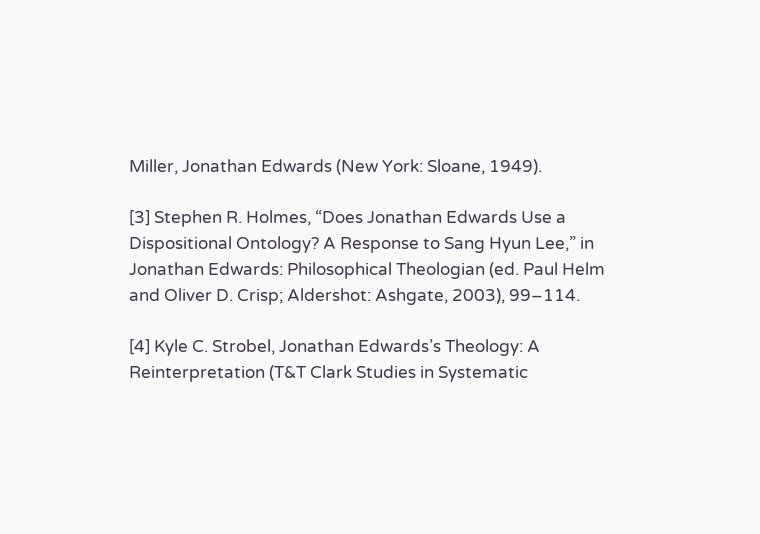Miller, Jonathan Edwards (New York: Sloane, 1949).

[3] Stephen R. Holmes, “Does Jonathan Edwards Use a Dispositional Ontology? A Response to Sang Hyun Lee,” in Jonathan Edwards: Philosophical Theologian (ed. Paul Helm and Oliver D. Crisp; Aldershot: Ashgate, 2003), 99–114.

[4] Kyle C. Strobel, Jonathan Edwards’s Theology: A Reinterpretation (T&T Clark Studies in Systematic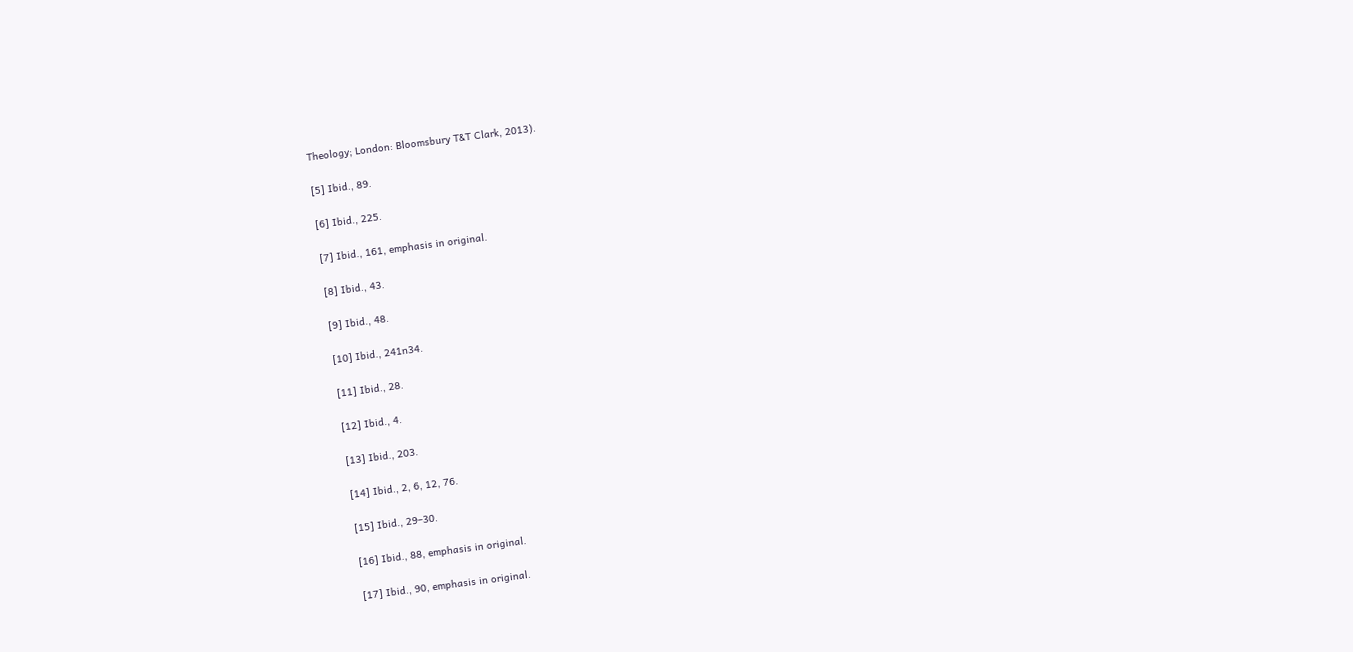Theology; London: Bloomsbury T&T Clark, 2013).

[5] Ibid., 89.

[6] Ibid., 225.

[7] Ibid., 161, emphasis in original.

[8] Ibid., 43.

[9] Ibid., 48.

[10] Ibid., 241n34.

[11] Ibid., 28.

[12] Ibid., 4.

[13] Ibid., 203.

[14] Ibid., 2, 6, 12, 76.

[15] Ibid., 29–30.

[16] Ibid., 88, emphasis in original.

[17] Ibid., 90, emphasis in original.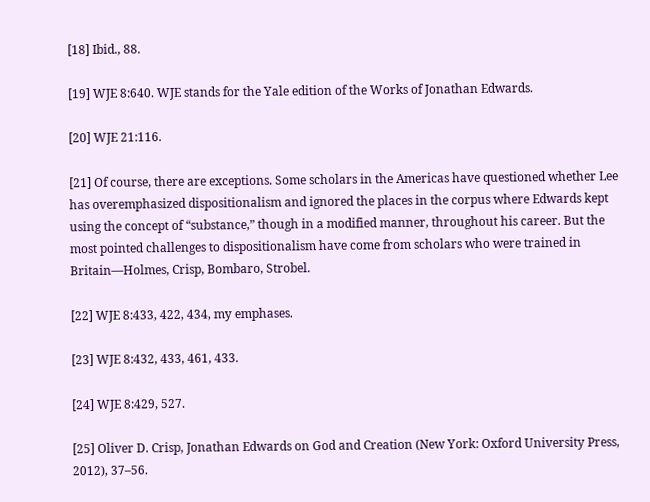[18] Ibid., 88.

[19] WJE 8:640. WJE stands for the Yale edition of the Works of Jonathan Edwards.

[20] WJE 21:116.

[21] Of course, there are exceptions. Some scholars in the Americas have questioned whether Lee has overemphasized dispositionalism and ignored the places in the corpus where Edwards kept using the concept of “substance,” though in a modified manner, throughout his career. But the most pointed challenges to dispositionalism have come from scholars who were trained in Britain—Holmes, Crisp, Bombaro, Strobel.

[22] WJE 8:433, 422, 434, my emphases.

[23] WJE 8:432, 433, 461, 433.

[24] WJE 8:429, 527.

[25] Oliver D. Crisp, Jonathan Edwards on God and Creation (New York: Oxford University Press, 2012), 37–56.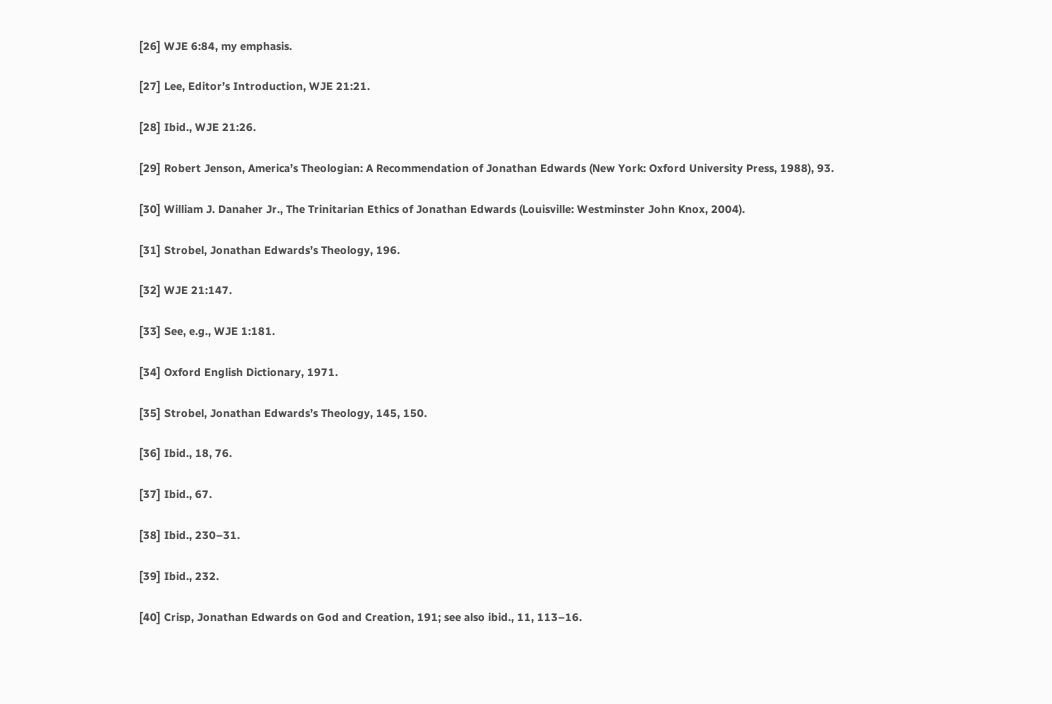[26] WJE 6:84, my emphasis.

[27] Lee, Editor’s Introduction, WJE 21:21.

[28] Ibid., WJE 21:26.

[29] Robert Jenson, America’s Theologian: A Recommendation of Jonathan Edwards (New York: Oxford University Press, 1988), 93.

[30] William J. Danaher Jr., The Trinitarian Ethics of Jonathan Edwards (Louisville: Westminster John Knox, 2004).

[31] Strobel, Jonathan Edwards’s Theology, 196.

[32] WJE 21:147.

[33] See, e.g., WJE 1:181.

[34] Oxford English Dictionary, 1971.

[35] Strobel, Jonathan Edwards’s Theology, 145, 150.

[36] Ibid., 18, 76.

[37] Ibid., 67.

[38] Ibid., 230–31.

[39] Ibid., 232.

[40] Crisp, Jonathan Edwards on God and Creation, 191; see also ibid., 11, 113–16.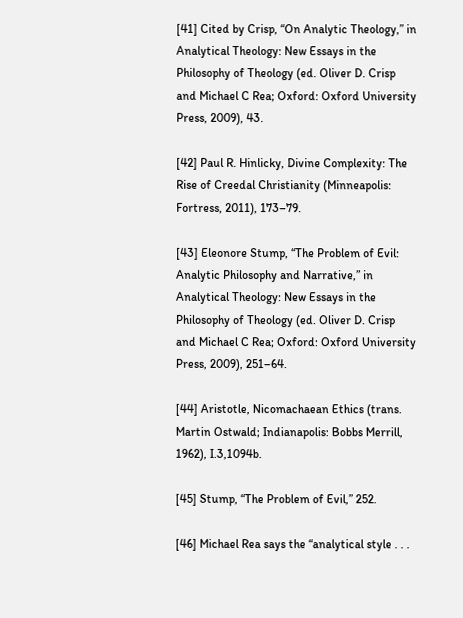[41] Cited by Crisp, “On Analytic Theology,” in Analytical Theology: New Essays in the Philosophy of Theology (ed. Oliver D. Crisp and Michael C Rea; Oxford: Oxford University Press, 2009), 43.

[42] Paul R. Hinlicky, Divine Complexity: The Rise of Creedal Christianity (Minneapolis: Fortress, 2011), 173–79.

[43] Eleonore Stump, “The Problem of Evil: Analytic Philosophy and Narrative,” in Analytical Theology: New Essays in the Philosophy of Theology (ed. Oliver D. Crisp and Michael C Rea; Oxford: Oxford University Press, 2009), 251–64.

[44] Aristotle, Nicomachaean Ethics (trans. Martin Ostwald; Indianapolis: Bobbs Merrill, 1962), I.3,1094b.

[45] Stump, “The Problem of Evil,” 252.

[46] Michael Rea says the “analytical style . . .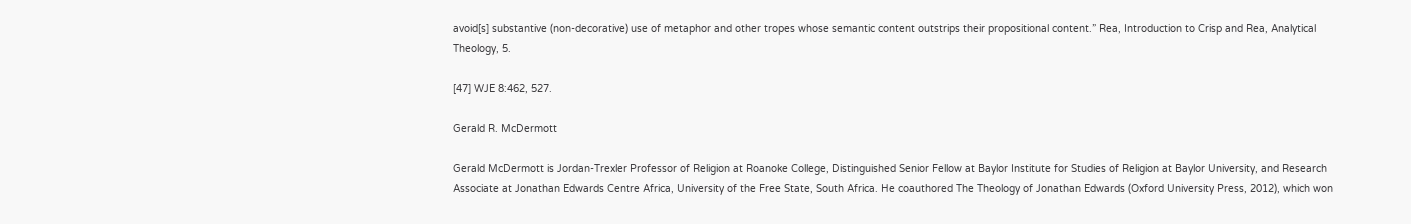avoid[s] substantive (non-decorative) use of metaphor and other tropes whose semantic content outstrips their propositional content.” Rea, Introduction to Crisp and Rea, Analytical Theology, 5.

[47] WJE 8:462, 527.

Gerald R. McDermott

Gerald McDermott is Jordan-Trexler Professor of Religion at Roanoke College, Distinguished Senior Fellow at Baylor Institute for Studies of Religion at Baylor University, and Research Associate at Jonathan Edwards Centre Africa, University of the Free State, South Africa. He coauthored The Theology of Jonathan Edwards (Oxford University Press, 2012), which won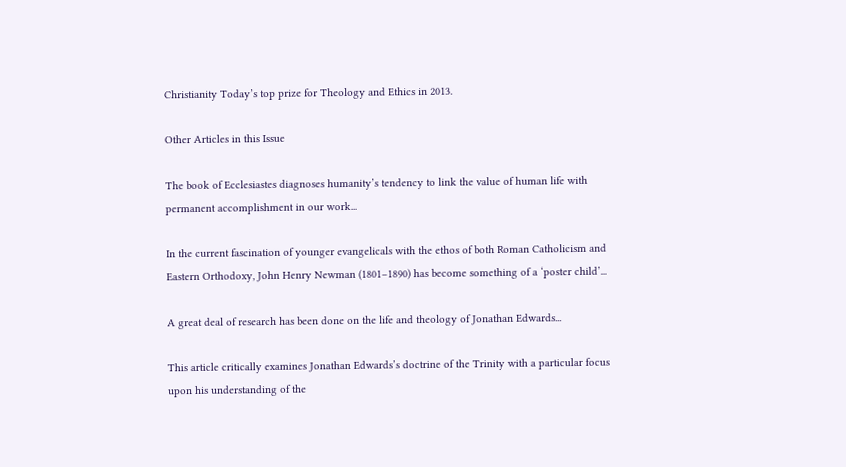Christianity Today’s top prize for Theology and Ethics in 2013.

Other Articles in this Issue

The book of Ecclesiastes diagnoses humanity’s tendency to link the value of human life with permanent accomplishment in our work...

In the current fascination of younger evangelicals with the ethos of both Roman Catholicism and Eastern Orthodoxy, John Henry Newman (1801–1890) has become something of a ‘poster child’...

A great deal of research has been done on the life and theology of Jonathan Edwards...

This article critically examines Jonathan Edwards’s doctrine of the Trinity with a particular focus upon his understanding of the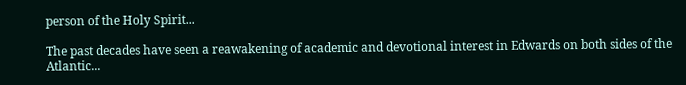person of the Holy Spirit...

The past decades have seen a reawakening of academic and devotional interest in Edwards on both sides of the Atlantic...